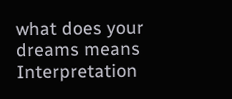what does your dreams means
Interpretation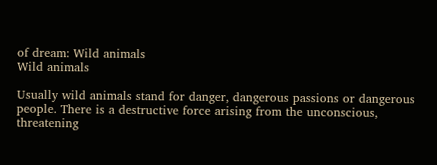of dream: Wild animals
Wild animals

Usually wild animals stand for danger, dangerous passions or dangerous people. There is a destructive force arising from the unconscious, threatening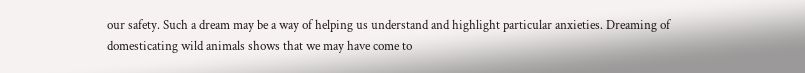our safety. Such a dream may be a way of helping us understand and highlight particular anxieties. Dreaming of domesticating wild animals shows that we may have come to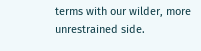terms with our wilder, more unrestrained side.